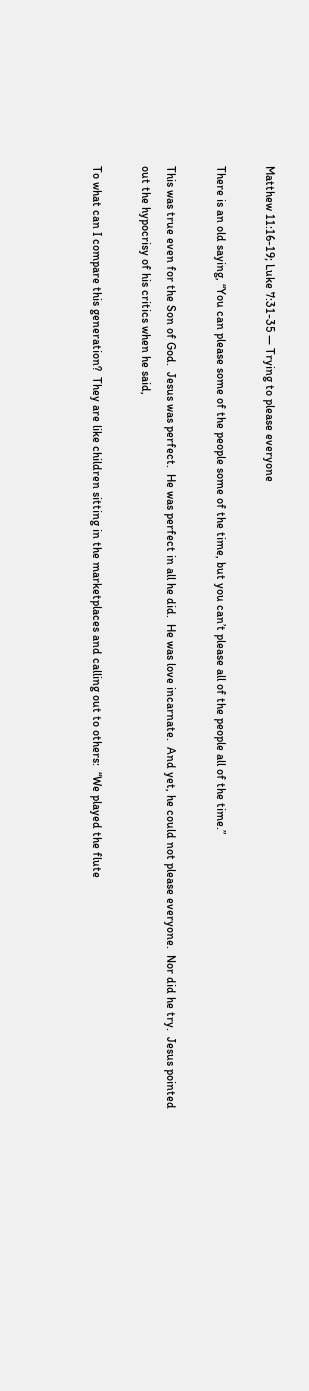Matthew 11:16-19; Luke 7:31-35 — Trying to please everyone

There is an old saying, “You can please some of the people some of the time, but you can’t please all of the people all of the time.”

This was true even for the Son of God.  Jesus was perfect.  He was perfect in all he did.  He was love incarnate.  And yet, he could not please everyone.  Nor did he try.  Jesus pointed out the hypocrisy of his critics when he said,

To what can I compare this generation?  They are like children sitting in the marketplaces and calling out to others:  “We played the flute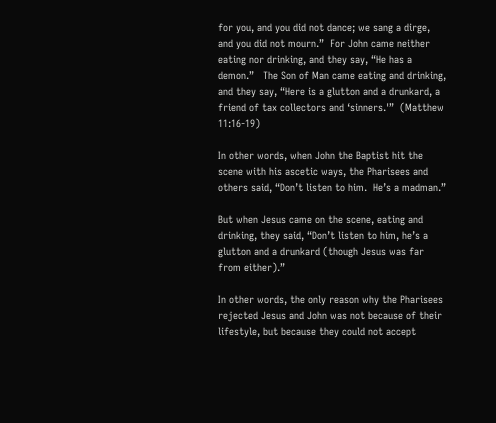for you, and you did not dance; we sang a dirge, and you did not mourn.”  For John came neither eating nor drinking, and they say, “He has a demon.”   The Son of Man came eating and drinking, and they say, “Here is a glutton and a drunkard, a friend of tax collectors and ‘sinners.'”  (Matthew 11:16-19)

In other words, when John the Baptist hit the scene with his ascetic ways, the Pharisees and others said, “Don’t listen to him.  He’s a madman.”

But when Jesus came on the scene, eating and drinking, they said, “Don’t listen to him, he’s a glutton and a drunkard (though Jesus was far from either).”

In other words, the only reason why the Pharisees rejected Jesus and John was not because of their lifestyle, but because they could not accept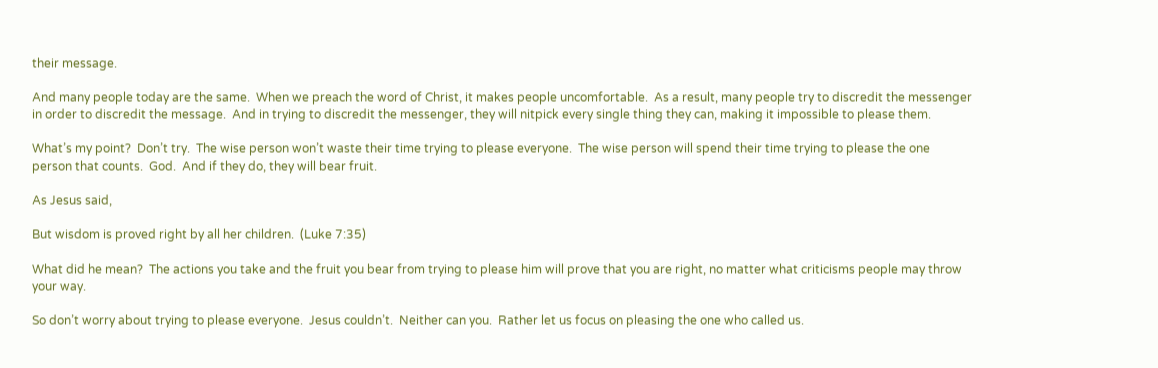their message.

And many people today are the same.  When we preach the word of Christ, it makes people uncomfortable.  As a result, many people try to discredit the messenger in order to discredit the message.  And in trying to discredit the messenger, they will nitpick every single thing they can, making it impossible to please them.

What’s my point?  Don’t try.  The wise person won’t waste their time trying to please everyone.  The wise person will spend their time trying to please the one person that counts.  God.  And if they do, they will bear fruit.

As Jesus said,

But wisdom is proved right by all her children.  (Luke 7:35)

What did he mean?  The actions you take and the fruit you bear from trying to please him will prove that you are right, no matter what criticisms people may throw your way.

So don’t worry about trying to please everyone.  Jesus couldn’t.  Neither can you.  Rather let us focus on pleasing the one who called us.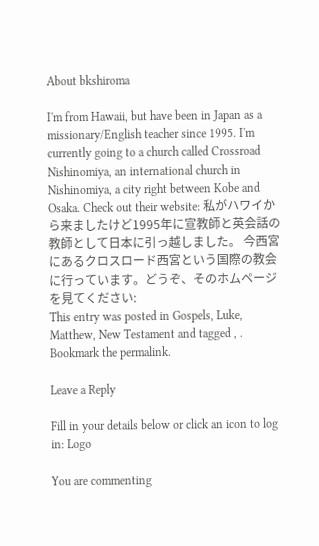About bkshiroma

I'm from Hawaii, but have been in Japan as a missionary/English teacher since 1995. I'm currently going to a church called Crossroad Nishinomiya, an international church in Nishinomiya, a city right between Kobe and Osaka. Check out their website: 私がハワイから来ましたけど1995年に宣教師と英会話の教師として日本に引っ越しました。 今西宮にあるクロスロード西宮という国際の教会に行っています。どうぞ、そのホムページを見てください:
This entry was posted in Gospels, Luke, Matthew, New Testament and tagged , . Bookmark the permalink.

Leave a Reply

Fill in your details below or click an icon to log in: Logo

You are commenting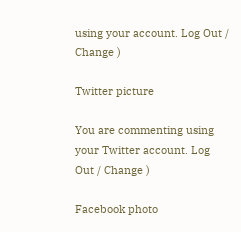using your account. Log Out / Change )

Twitter picture

You are commenting using your Twitter account. Log Out / Change )

Facebook photo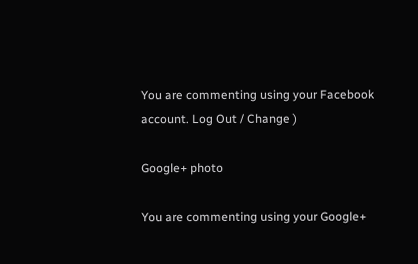You are commenting using your Facebook account. Log Out / Change )

Google+ photo

You are commenting using your Google+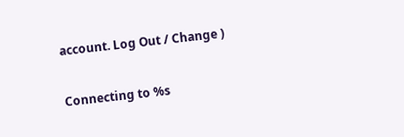account. Log Out / Change )

Connecting to %s